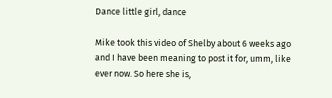Dance little girl, dance

Mike took this video of Shelby about 6 weeks ago and I have been meaning to post it for, umm, like ever now. So here she is,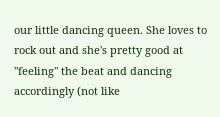our little dancing queen. She loves to rock out and she's pretty good at "feeling" the beat and dancing accordingly (not like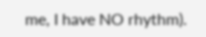me, I have NO rhythm).